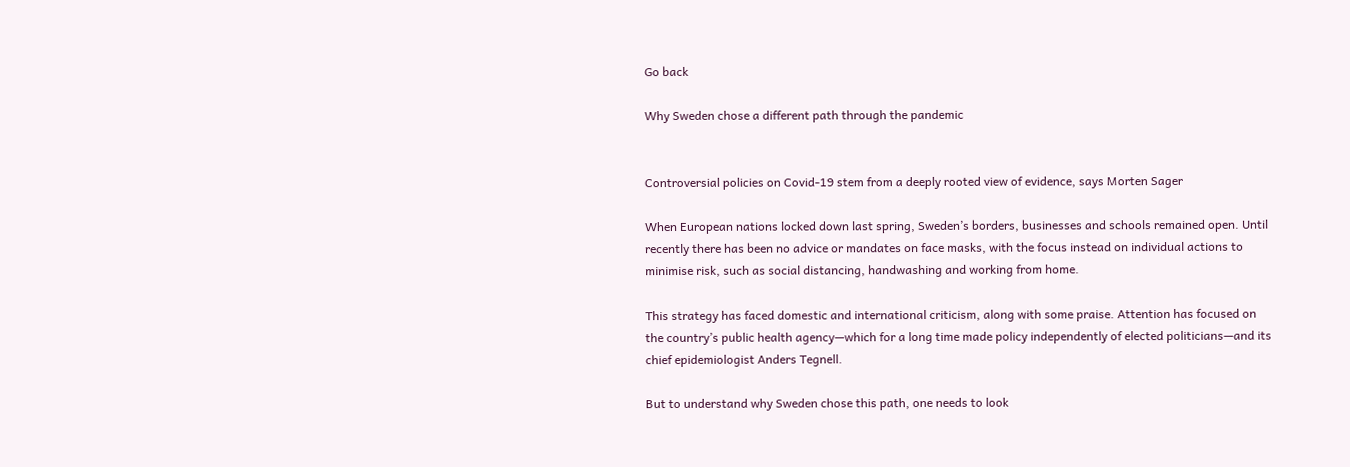Go back

Why Sweden chose a different path through the pandemic


Controversial policies on Covid-19 stem from a deeply rooted view of evidence, says Morten Sager

When European nations locked down last spring, Sweden’s borders, businesses and schools remained open. Until recently there has been no advice or mandates on face masks, with the focus instead on individual actions to minimise risk, such as social distancing, handwashing and working from home.

This strategy has faced domestic and international criticism, along with some praise. Attention has focused on the country’s public health agency—which for a long time made policy independently of elected politicians—and its chief epidemiologist Anders Tegnell.

But to understand why Sweden chose this path, one needs to look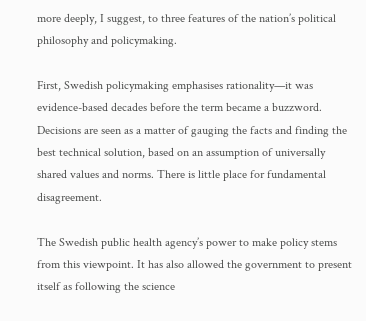more deeply, I suggest, to three features of the nation’s political philosophy and policymaking.

First, Swedish policymaking emphasises rationality—it was evidence-based decades before the term became a buzzword. Decisions are seen as a matter of gauging the facts and finding the best technical solution, based on an assumption of universally shared values and norms. There is little place for fundamental disagreement.

The Swedish public health agency’s power to make policy stems from this viewpoint. It has also allowed the government to present itself as following the science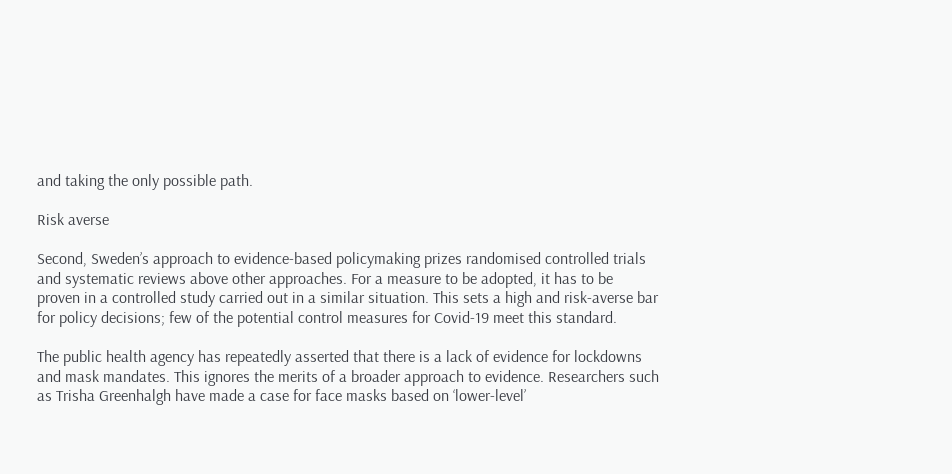and taking the only possible path.

Risk averse

Second, Sweden’s approach to evidence-based policymaking prizes randomised controlled trials and systematic reviews above other approaches. For a measure to be adopted, it has to be proven in a controlled study carried out in a similar situation. This sets a high and risk-averse bar for policy decisions; few of the potential control measures for Covid-19 meet this standard.

The public health agency has repeatedly asserted that there is a lack of evidence for lockdowns and mask mandates. This ignores the merits of a broader approach to evidence. Researchers such as Trisha Greenhalgh have made a case for face masks based on ‘lower-level’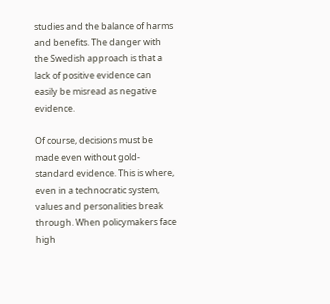studies and the balance of harms and benefits. The danger with the Swedish approach is that a lack of positive evidence can easily be misread as negative evidence.

Of course, decisions must be made even without gold-standard evidence. This is where, even in a technocratic system, values and personalities break through. When policymakers face high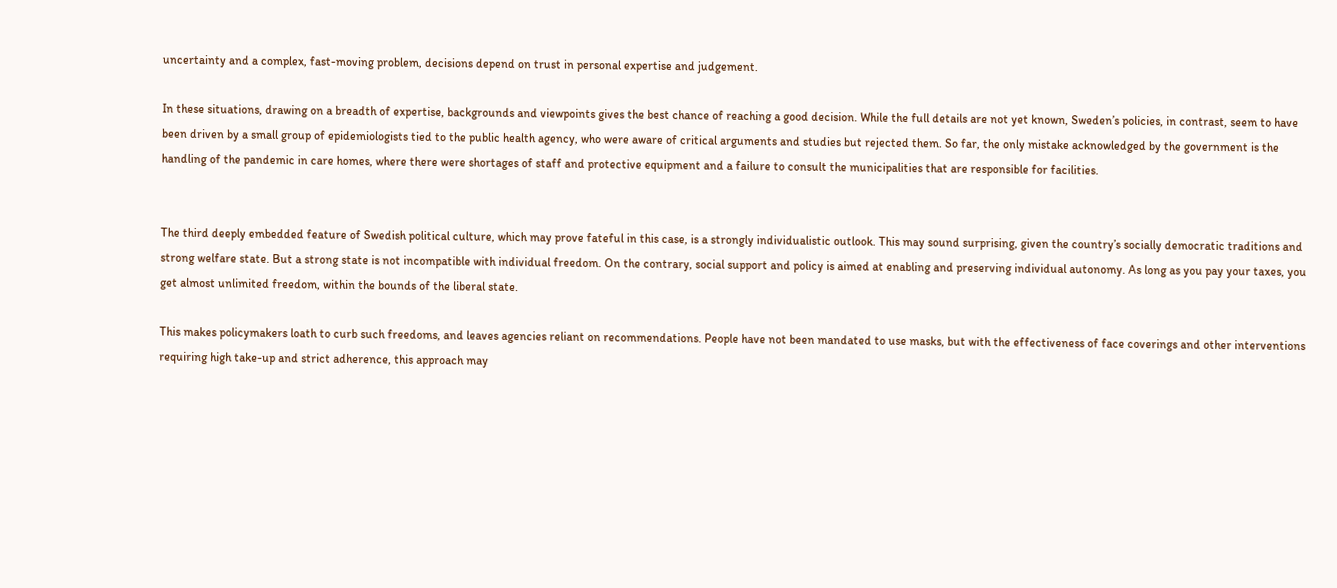uncertainty and a complex, fast-moving problem, decisions depend on trust in personal expertise and judgement.

In these situations, drawing on a breadth of expertise, backgrounds and viewpoints gives the best chance of reaching a good decision. While the full details are not yet known, Sweden’s policies, in contrast, seem to have been driven by a small group of epidemiologists tied to the public health agency, who were aware of critical arguments and studies but rejected them. So far, the only mistake acknowledged by the government is the handling of the pandemic in care homes, where there were shortages of staff and protective equipment and a failure to consult the municipalities that are responsible for facilities.


The third deeply embedded feature of Swedish political culture, which may prove fateful in this case, is a strongly individualistic outlook. This may sound surprising, given the country’s socially democratic traditions and strong welfare state. But a strong state is not incompatible with individual freedom. On the contrary, social support and policy is aimed at enabling and preserving individual autonomy. As long as you pay your taxes, you get almost unlimited freedom, within the bounds of the liberal state.

This makes policymakers loath to curb such freedoms, and leaves agencies reliant on recommendations. People have not been mandated to use masks, but with the effectiveness of face coverings and other interventions requiring high take-up and strict adherence, this approach may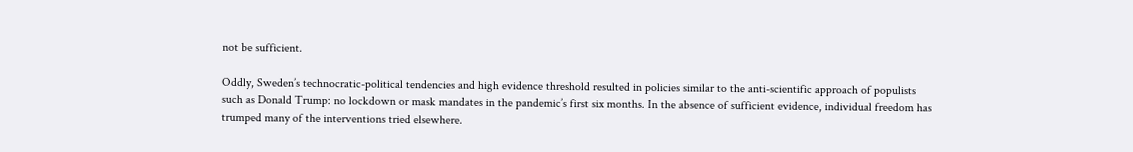not be sufficient.

Oddly, Sweden’s technocratic-political tendencies and high evidence threshold resulted in policies similar to the anti-scientific approach of populists such as Donald Trump: no lockdown or mask mandates in the pandemic’s first six months. In the absence of sufficient evidence, individual freedom has trumped many of the interventions tried elsewhere.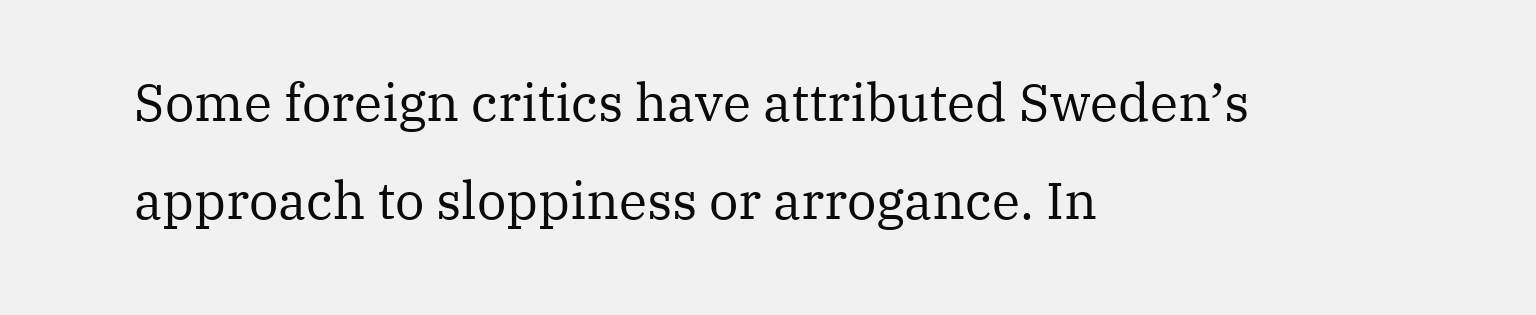Some foreign critics have attributed Sweden’s approach to sloppiness or arrogance. In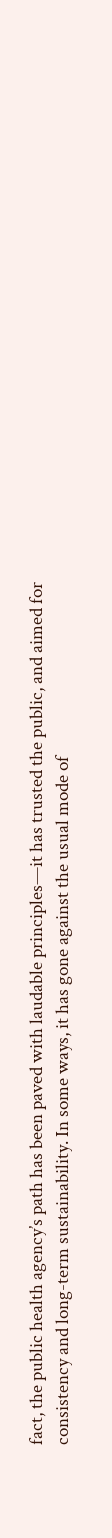fact, the public health agency’s path has been paved with laudable principles—it has trusted the public, and aimed for consistency and long-term sustainability. In some ways, it has gone against the usual mode of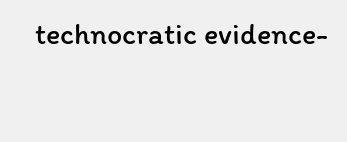technocratic evidence-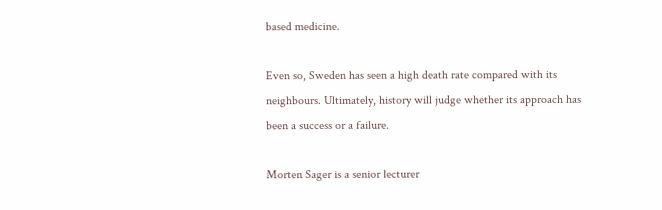based medicine.

Even so, Sweden has seen a high death rate compared with its neighbours. Ultimately, history will judge whether its approach has been a success or a failure.

Morten Sager is a senior lecturer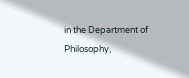in the Department of Philosophy,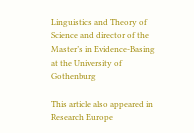Linguistics and Theory of Science and director of the Master’s in Evidence-Basing at the University of Gothenburg

This article also appeared in Research Europe